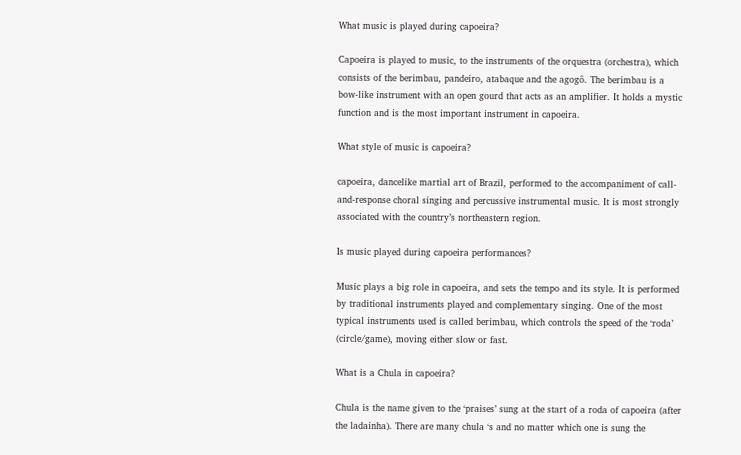What music is played during capoeira?

Capoeira is played to music, to the instruments of the orquestra (orchestra), which consists of the berimbau, pandeiro, atabaque and the agogô. The berimbau is a bow-like instrument with an open gourd that acts as an amplifier. It holds a mystic function and is the most important instrument in capoeira.

What style of music is capoeira?

capoeira, dancelike martial art of Brazil, performed to the accompaniment of call-and-response choral singing and percussive instrumental music. It is most strongly associated with the country’s northeastern region.

Is music played during capoeira performances?

Music plays a big role in capoeira, and sets the tempo and its style. It is performed by traditional instruments played and complementary singing. One of the most typical instruments used is called berimbau, which controls the speed of the ‘roda’ (circle/game), moving either slow or fast.

What is a Chula in capoeira?

Chula is the name given to the ‘praises’ sung at the start of a roda of capoeira (after the ladainha). There are many chula ‘s and no matter which one is sung the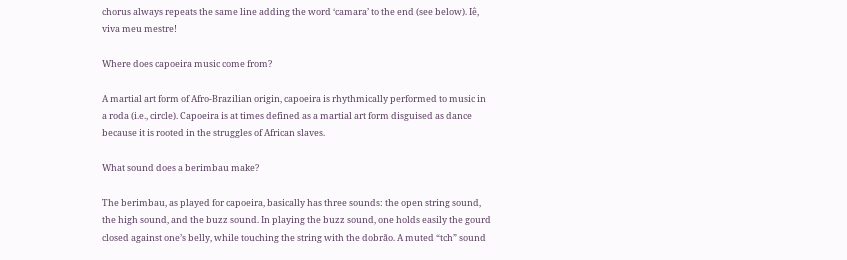chorus always repeats the same line adding the word ‘camara’ to the end (see below). Iê, viva meu mestre!

Where does capoeira music come from?

A martial art form of Afro‐Brazilian origin, capoeira is rhythmically performed to music in a roda (i.e., circle). Capoeira is at times defined as a martial art form disguised as dance because it is rooted in the struggles of African slaves.

What sound does a berimbau make?

The berimbau, as played for capoeira, basically has three sounds: the open string sound, the high sound, and the buzz sound. In playing the buzz sound, one holds easily the gourd closed against one’s belly, while touching the string with the dobrão. A muted “tch” sound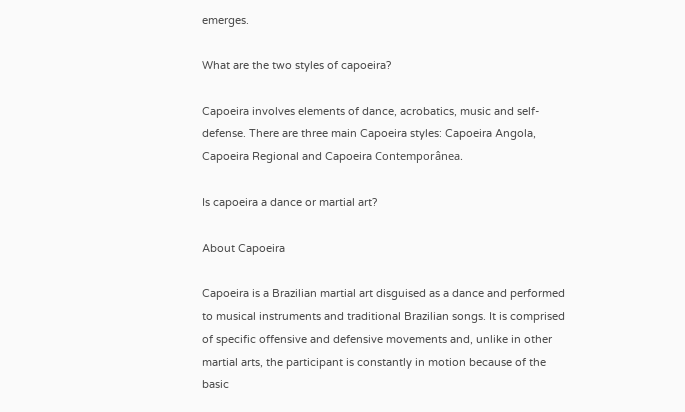emerges.

What are the two styles of capoeira?

Capoeira involves elements of dance, acrobatics, music and self-defense. There are three main Capoeira styles: Capoeira Angola, Capoeira Regional and Capoeira Contemporânea.

Is capoeira a dance or martial art?

About Capoeira

Capoeira is a Brazilian martial art disguised as a dance and performed to musical instruments and traditional Brazilian songs. It is comprised of specific offensive and defensive movements and, unlike in other martial arts, the participant is constantly in motion because of the basic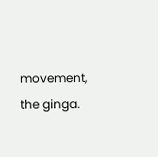movement, the ginga.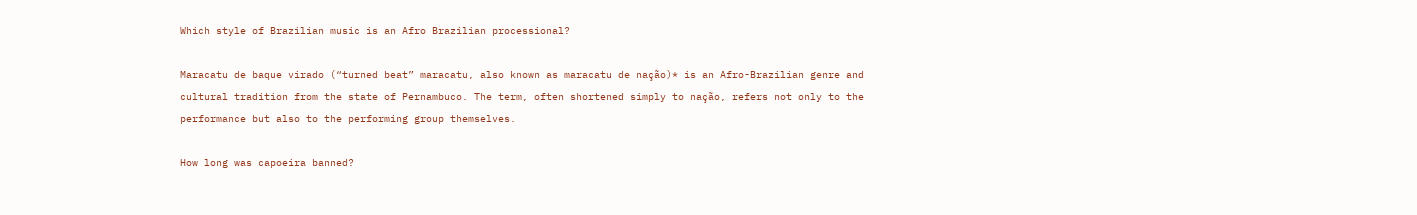Which style of Brazilian music is an Afro Brazilian processional?

Maracatu de baque virado (“turned beat” maracatu, also known as maracatu de nação)* is an Afro-Brazilian genre and cultural tradition from the state of Pernambuco. The term, often shortened simply to nação, refers not only to the performance but also to the performing group themselves.

How long was capoeira banned?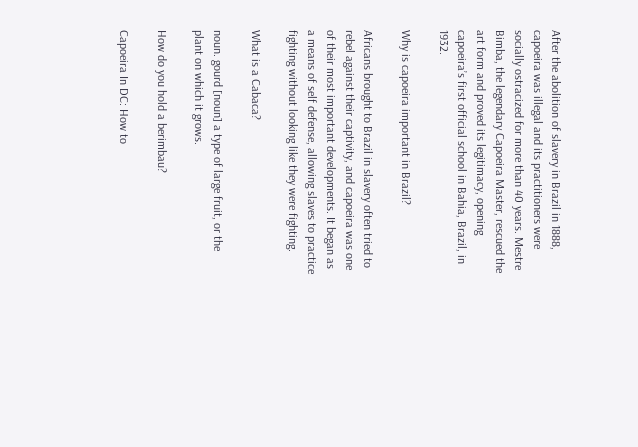After the abolition of slavery in Brazil in 1888, capoeira was illegal and its practitioners were socially ostracized for more than 40 years. Mestre Bimba, the legendary Capoeira Master, rescued the art form and proved its legitimacy, opening capoeira’s first official school in Bahia, Brazil, in 1932.

Why is capoeira important in Brazil?

Africans brought to Brazil in slavery often tried to rebel against their captivity, and capoeira was one of their most important developments. It began as a means of self defense, allowing slaves to practice fighting without looking like they were fighting.

What is a Cabaca?

noun. gourd [noun] a type of large fruit, or the plant on which it grows.

How do you hold a berimbau?

Capoeira In DC: How to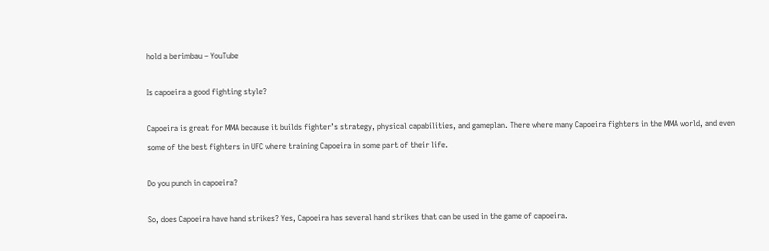hold a berimbau – YouTube

Is capoeira a good fighting style?

Capoeira is great for MMA because it builds fighter’s strategy, physical capabilities, and gameplan. There where many Capoeira fighters in the MMA world, and even some of the best fighters in UFC where training Capoeira in some part of their life.

Do you punch in capoeira?

So, does Capoeira have hand strikes? Yes, Capoeira has several hand strikes that can be used in the game of capoeira.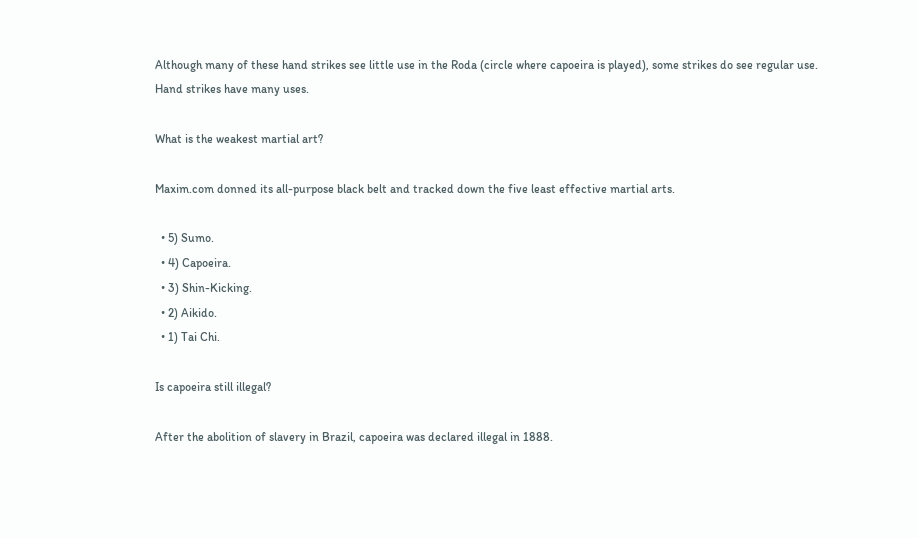Although many of these hand strikes see little use in the Roda (circle where capoeira is played), some strikes do see regular use. Hand strikes have many uses.

What is the weakest martial art?

Maxim.com donned its all-purpose black belt and tracked down the five least effective martial arts.

  • 5) Sumo.
  • 4) Capoeira.
  • 3) Shin-Kicking.
  • 2) Aikido.
  • 1) Tai Chi.

Is capoeira still illegal?

After the abolition of slavery in Brazil, capoeira was declared illegal in 1888.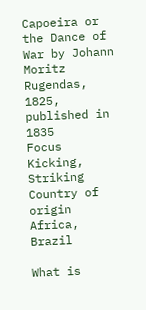Capoeira or the Dance of War by Johann Moritz Rugendas, 1825, published in 1835
Focus Kicking, Striking
Country of origin Africa, Brazil

What is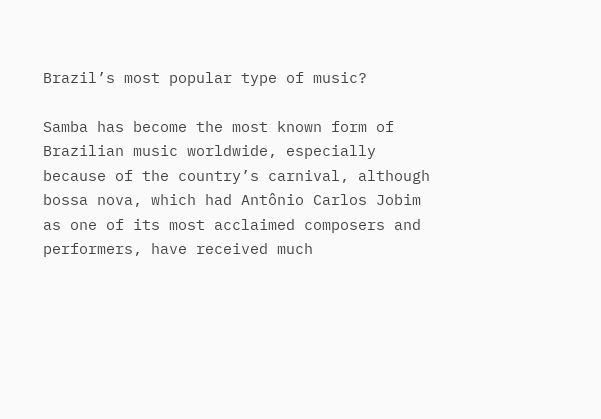Brazil’s most popular type of music?

Samba has become the most known form of Brazilian music worldwide, especially because of the country’s carnival, although bossa nova, which had Antônio Carlos Jobim as one of its most acclaimed composers and performers, have received much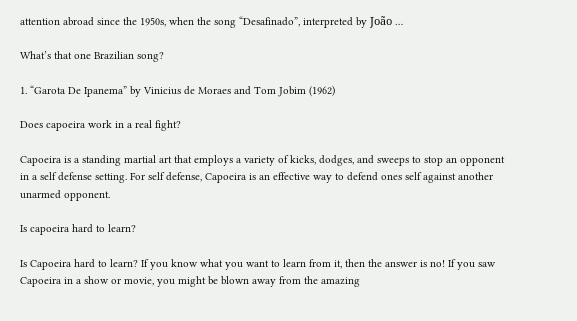attention abroad since the 1950s, when the song “Desafinado”, interpreted by João …

What’s that one Brazilian song?

1. “Garota De Ipanema” by Vinicius de Moraes and Tom Jobim (1962)

Does capoeira work in a real fight?

Capoeira is a standing martial art that employs a variety of kicks, dodges, and sweeps to stop an opponent in a self defense setting. For self defense, Capoeira is an effective way to defend ones self against another unarmed opponent.

Is capoeira hard to learn?

Is Capoeira hard to learn? If you know what you want to learn from it, then the answer is no! If you saw Capoeira in a show or movie, you might be blown away from the amazing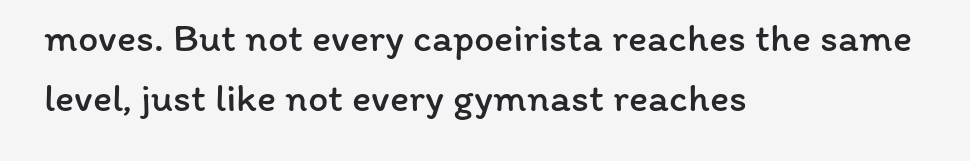moves. But not every capoeirista reaches the same level, just like not every gymnast reaches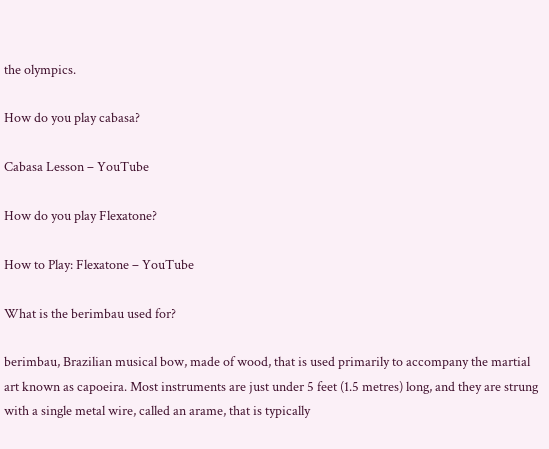the olympics.

How do you play cabasa?

Cabasa Lesson – YouTube

How do you play Flexatone?

How to Play: Flexatone – YouTube

What is the berimbau used for?

berimbau, Brazilian musical bow, made of wood, that is used primarily to accompany the martial art known as capoeira. Most instruments are just under 5 feet (1.5 metres) long, and they are strung with a single metal wire, called an arame, that is typically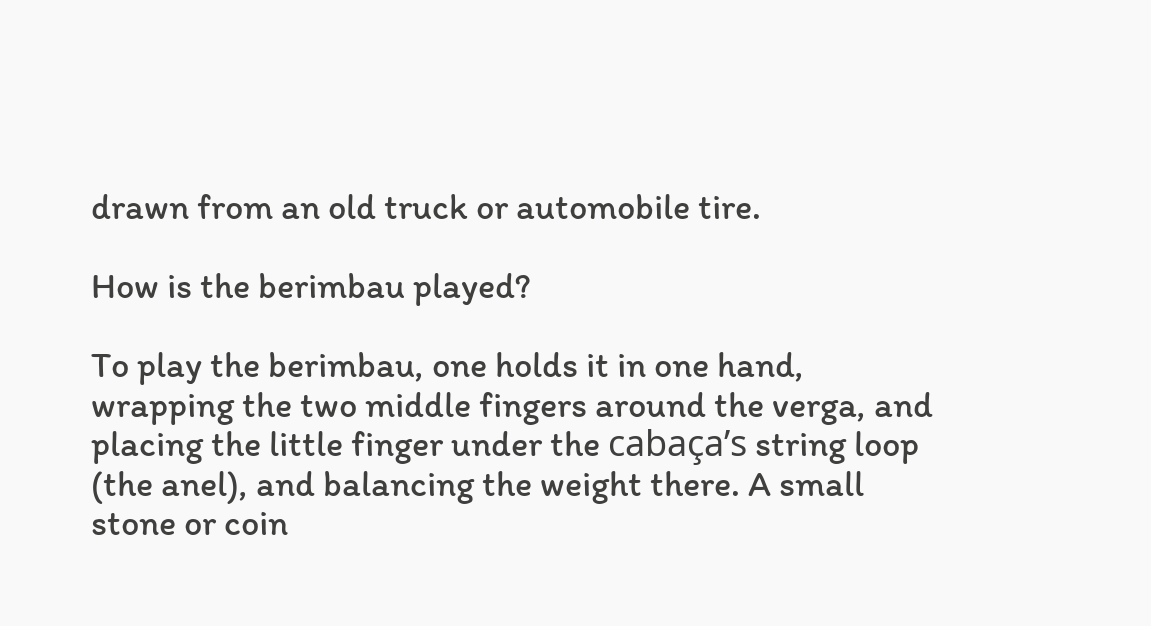drawn from an old truck or automobile tire.

How is the berimbau played?

To play the berimbau, one holds it in one hand, wrapping the two middle fingers around the verga, and placing the little finger under the cabaça’s string loop (the anel), and balancing the weight there. A small stone or coin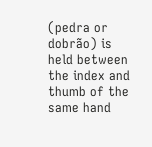(pedra or dobrão) is held between the index and thumb of the same hand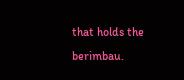that holds the berimbau.